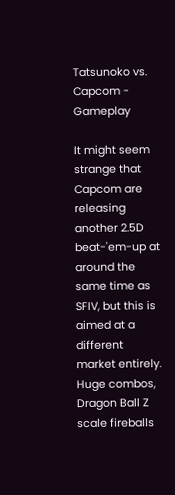Tatsunoko vs. Capcom - Gameplay

It might seem strange that Capcom are releasing another 2.5D beat-'em-up at around the same time as SFIV, but this is aimed at a different market entirely. Huge combos, Dragon Ball Z scale fireballs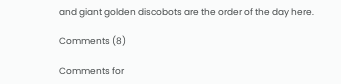and giant golden discobots are the order of the day here.

Comments (8)

Comments for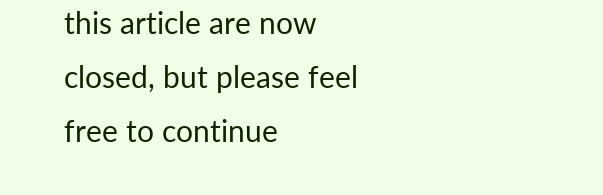this article are now closed, but please feel free to continue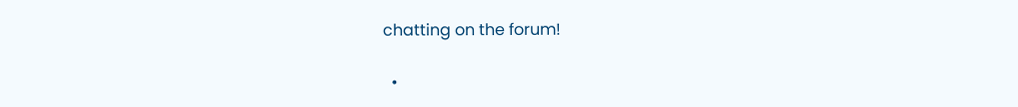chatting on the forum!

  •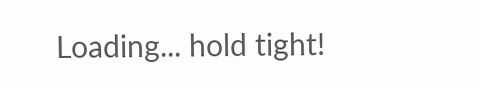Loading... hold tight!